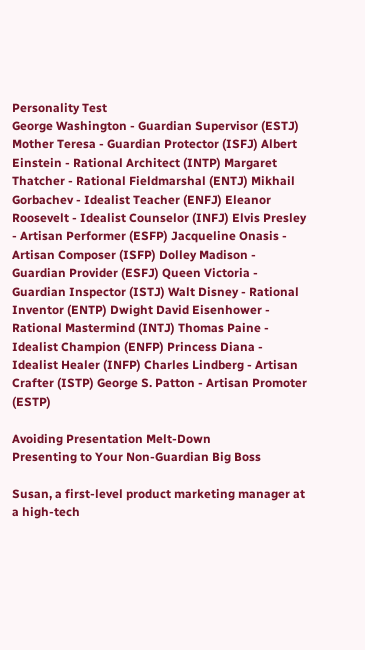Personality Test
George Washington - Guardian Supervisor (ESTJ) Mother Teresa - Guardian Protector (ISFJ) Albert Einstein - Rational Architect (INTP) Margaret Thatcher - Rational Fieldmarshal (ENTJ) Mikhail Gorbachev - Idealist Teacher (ENFJ) Eleanor Roosevelt - Idealist Counselor (INFJ) Elvis Presley - Artisan Performer (ESFP) Jacqueline Onasis - Artisan Composer (ISFP) Dolley Madison - Guardian Provider (ESFJ) Queen Victoria - Guardian Inspector (ISTJ) Walt Disney - Rational Inventor (ENTP) Dwight David Eisenhower - Rational Mastermind (INTJ) Thomas Paine - Idealist Champion (ENFP) Princess Diana - Idealist Healer (INFP) Charles Lindberg - Artisan Crafter (ISTP) George S. Patton - Artisan Promoter (ESTP)

Avoiding Presentation Melt-Down
Presenting to Your Non-Guardian Big Boss

Susan, a first-level product marketing manager at a high-tech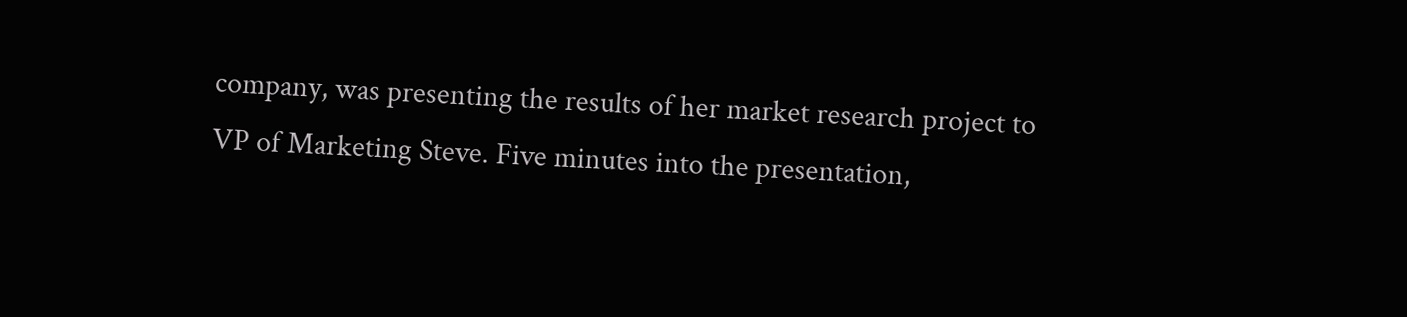company, was presenting the results of her market research project to VP of Marketing Steve. Five minutes into the presentation,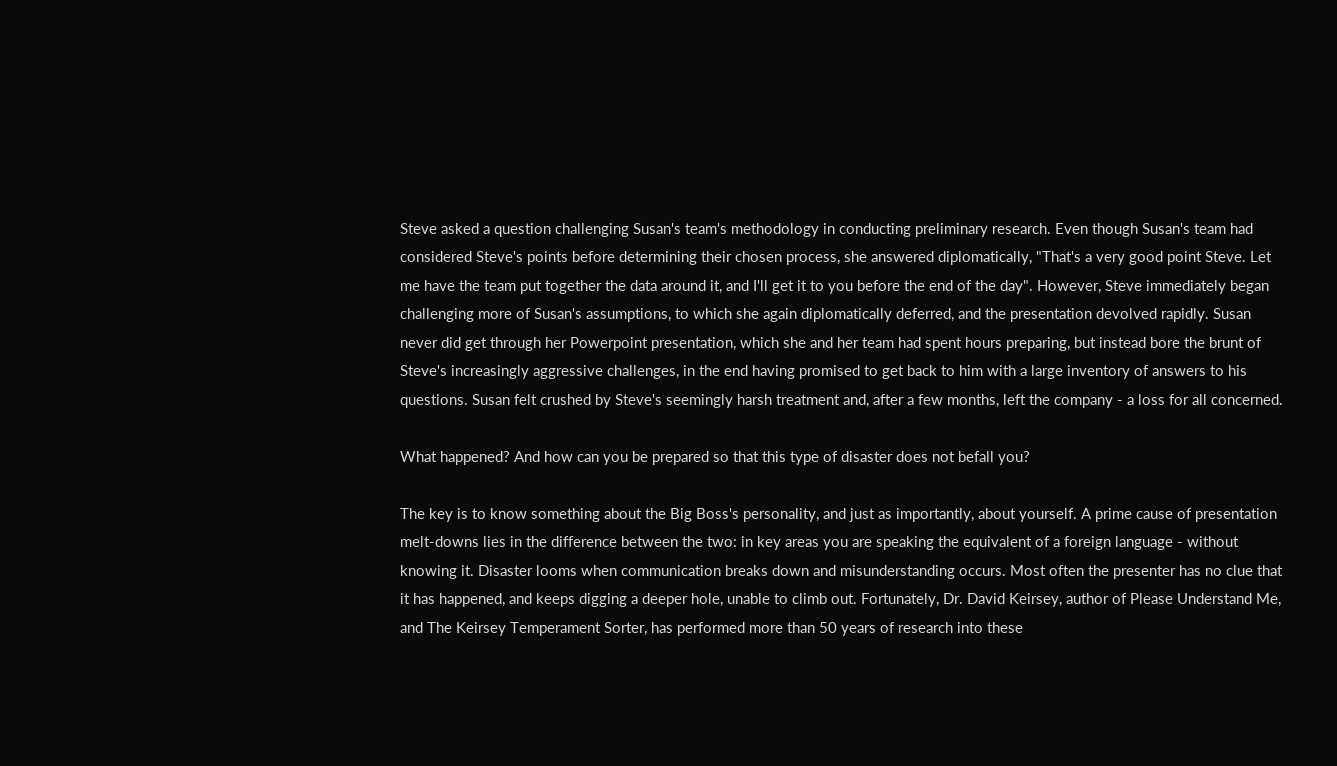Steve asked a question challenging Susan's team's methodology in conducting preliminary research. Even though Susan's team had considered Steve's points before determining their chosen process, she answered diplomatically, "That's a very good point Steve. Let me have the team put together the data around it, and I'll get it to you before the end of the day". However, Steve immediately began challenging more of Susan's assumptions, to which she again diplomatically deferred, and the presentation devolved rapidly. Susan never did get through her Powerpoint presentation, which she and her team had spent hours preparing, but instead bore the brunt of Steve's increasingly aggressive challenges, in the end having promised to get back to him with a large inventory of answers to his questions. Susan felt crushed by Steve's seemingly harsh treatment and, after a few months, left the company - a loss for all concerned.

What happened? And how can you be prepared so that this type of disaster does not befall you?

The key is to know something about the Big Boss's personality, and just as importantly, about yourself. A prime cause of presentation melt-downs lies in the difference between the two: in key areas you are speaking the equivalent of a foreign language - without knowing it. Disaster looms when communication breaks down and misunderstanding occurs. Most often the presenter has no clue that it has happened, and keeps digging a deeper hole, unable to climb out. Fortunately, Dr. David Keirsey, author of Please Understand Me, and The Keirsey Temperament Sorter, has performed more than 50 years of research into these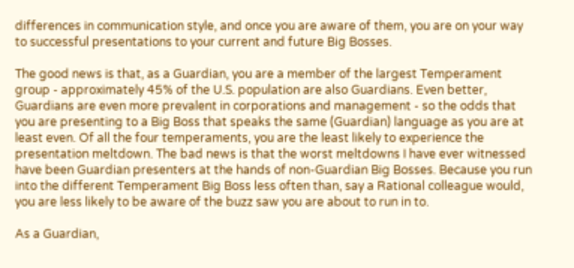differences in communication style, and once you are aware of them, you are on your way to successful presentations to your current and future Big Bosses.

The good news is that, as a Guardian, you are a member of the largest Temperament group - approximately 45% of the U.S. population are also Guardians. Even better, Guardians are even more prevalent in corporations and management - so the odds that you are presenting to a Big Boss that speaks the same (Guardian) language as you are at least even. Of all the four temperaments, you are the least likely to experience the presentation meltdown. The bad news is that the worst meltdowns I have ever witnessed have been Guardian presenters at the hands of non-Guardian Big Bosses. Because you run into the different Temperament Big Boss less often than, say a Rational colleague would, you are less likely to be aware of the buzz saw you are about to run in to.

As a Guardian,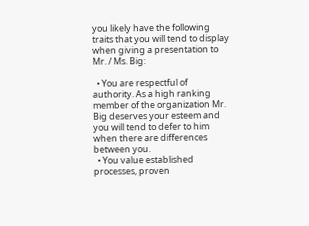you likely have the following traits that you will tend to display when giving a presentation to Mr. / Ms. Big:

  • You are respectful of authority. As a high ranking member of the organization Mr. Big deserves your esteem and you will tend to defer to him when there are differences between you.
  • You value established processes, proven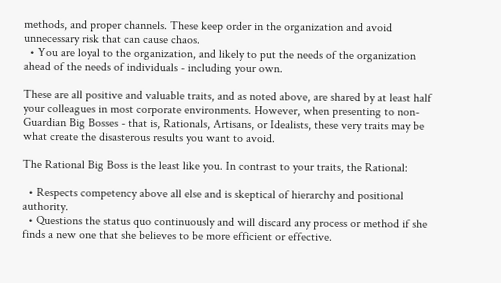methods, and proper channels. These keep order in the organization and avoid unnecessary risk that can cause chaos.
  • You are loyal to the organization, and likely to put the needs of the organization ahead of the needs of individuals - including your own.

These are all positive and valuable traits, and as noted above, are shared by at least half your colleagues in most corporate environments. However, when presenting to non-Guardian Big Bosses - that is, Rationals, Artisans, or Idealists, these very traits may be what create the disasterous results you want to avoid.

The Rational Big Boss is the least like you. In contrast to your traits, the Rational:

  • Respects competency above all else and is skeptical of hierarchy and positional authority.
  • Questions the status quo continuously and will discard any process or method if she finds a new one that she believes to be more efficient or effective.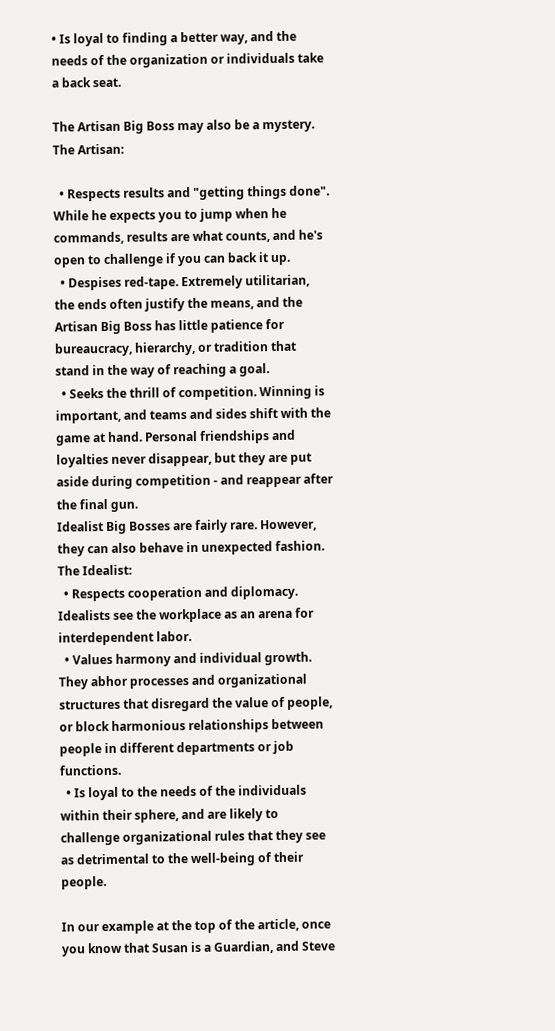• Is loyal to finding a better way, and the needs of the organization or individuals take a back seat.

The Artisan Big Boss may also be a mystery. The Artisan:

  • Respects results and "getting things done". While he expects you to jump when he commands, results are what counts, and he's open to challenge if you can back it up.
  • Despises red-tape. Extremely utilitarian, the ends often justify the means, and the Artisan Big Boss has little patience for bureaucracy, hierarchy, or tradition that stand in the way of reaching a goal.
  • Seeks the thrill of competition. Winning is important, and teams and sides shift with the game at hand. Personal friendships and loyalties never disappear, but they are put aside during competition - and reappear after the final gun.
Idealist Big Bosses are fairly rare. However, they can also behave in unexpected fashion. The Idealist:
  • Respects cooperation and diplomacy. Idealists see the workplace as an arena for interdependent labor.
  • Values harmony and individual growth. They abhor processes and organizational structures that disregard the value of people, or block harmonious relationships between people in different departments or job functions.
  • Is loyal to the needs of the individuals within their sphere, and are likely to challenge organizational rules that they see as detrimental to the well-being of their people.

In our example at the top of the article, once you know that Susan is a Guardian, and Steve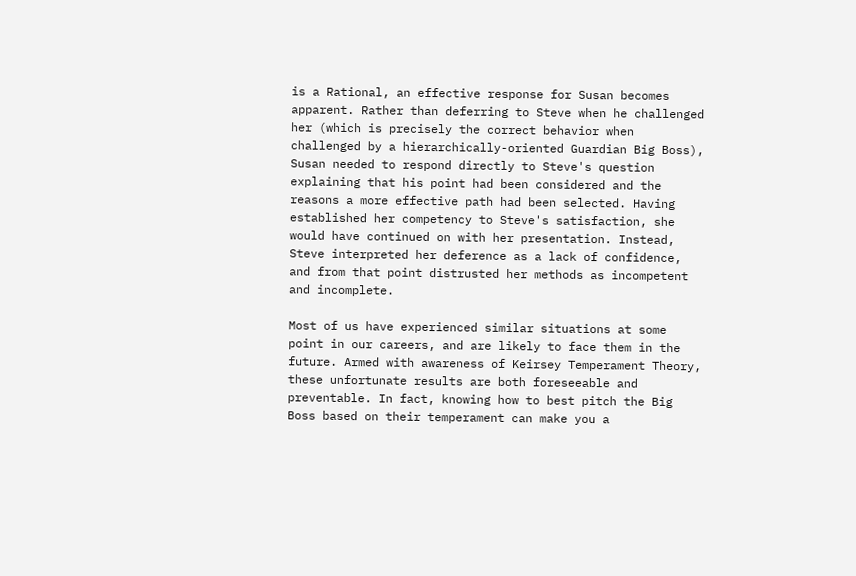is a Rational, an effective response for Susan becomes apparent. Rather than deferring to Steve when he challenged her (which is precisely the correct behavior when challenged by a hierarchically-oriented Guardian Big Boss), Susan needed to respond directly to Steve's question explaining that his point had been considered and the reasons a more effective path had been selected. Having established her competency to Steve's satisfaction, she would have continued on with her presentation. Instead, Steve interpreted her deference as a lack of confidence, and from that point distrusted her methods as incompetent and incomplete.

Most of us have experienced similar situations at some point in our careers, and are likely to face them in the future. Armed with awareness of Keirsey Temperament Theory, these unfortunate results are both foreseeable and preventable. In fact, knowing how to best pitch the Big Boss based on their temperament can make you a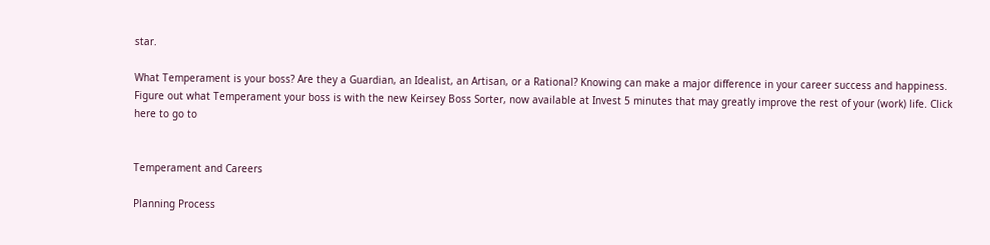star.

What Temperament is your boss? Are they a Guardian, an Idealist, an Artisan, or a Rational? Knowing can make a major difference in your career success and happiness. Figure out what Temperament your boss is with the new Keirsey Boss Sorter, now available at Invest 5 minutes that may greatly improve the rest of your (work) life. Click here to go to


Temperament and Careers

Planning Process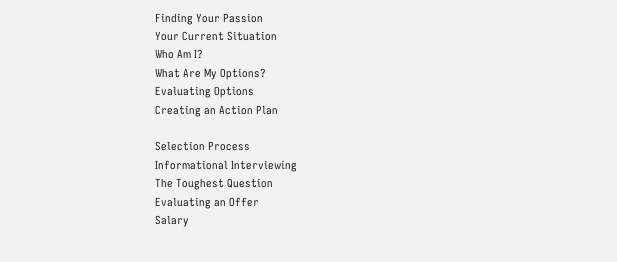Finding Your Passion
Your Current Situation
Who Am I?
What Are My Options?
Evaluating Options
Creating an Action Plan

Selection Process
Informational Interviewing
The Toughest Question
Evaluating an Offer
Salary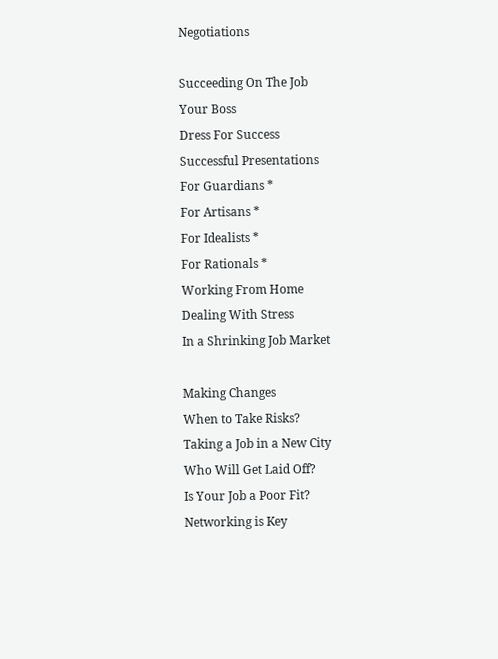Negotiations

Succeeding On The Job
Your Boss
Dress For Success
Successful Presentations
For Guardians *
For Artisans *
For Idealists *
For Rationals *
Working From Home
Dealing With Stress
In a Shrinking Job Market

Making Changes
When to Take Risks?
Taking a Job in a New City
Who Will Get Laid Off?
Is Your Job a Poor Fit?
Networking is Key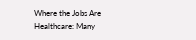Where the Jobs Are
Healthcare: Many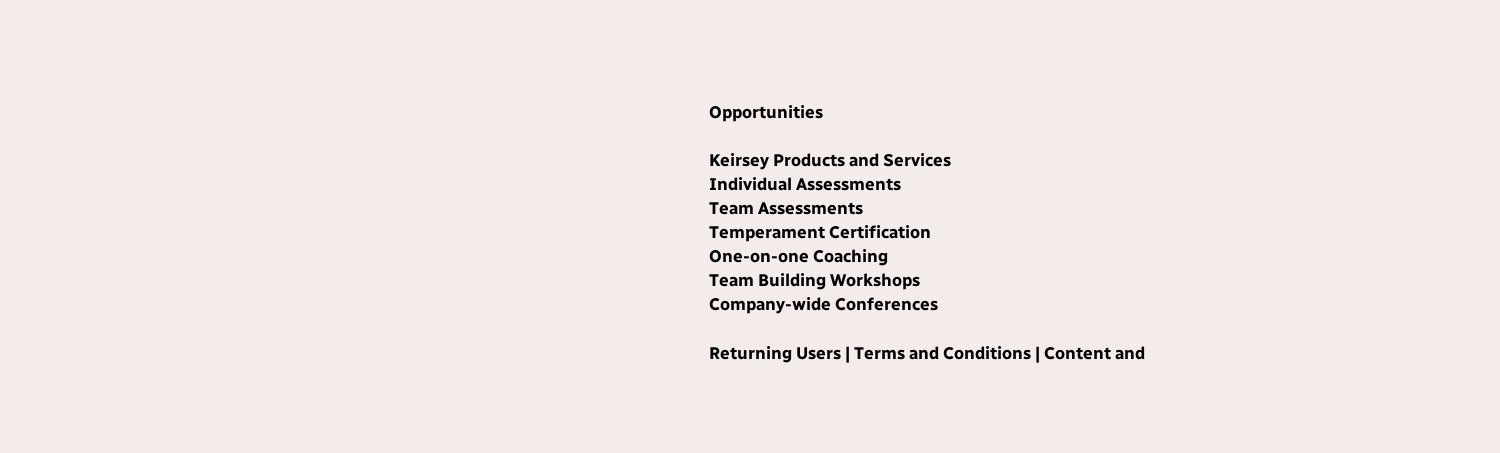Opportunities

Keirsey Products and Services
Individual Assessments
Team Assessments
Temperament Certification
One-on-one Coaching
Team Building Workshops
Company-wide Conferences

Returning Users | Terms and Conditions | Content and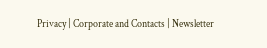Privacy | Corporate and Contacts | Newsletter